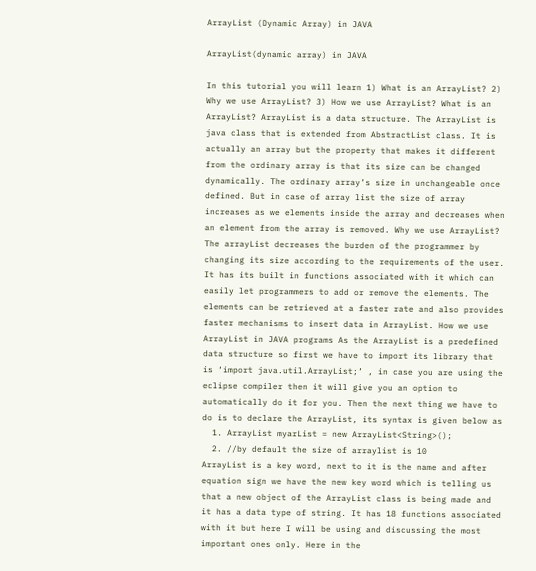ArrayList (Dynamic Array) in JAVA

ArrayList(dynamic array) in JAVA

In this tutorial you will learn 1) What is an ArrayList? 2) Why we use ArrayList? 3) How we use ArrayList? What is an ArrayList? ArrayList is a data structure. The ArrayList is java class that is extended from AbstractList class. It is actually an array but the property that makes it different from the ordinary array is that its size can be changed dynamically. The ordinary array’s size in unchangeable once defined. But in case of array list the size of array increases as we elements inside the array and decreases when an element from the array is removed. Why we use ArrayList? The arrayList decreases the burden of the programmer by changing its size according to the requirements of the user. It has its built in functions associated with it which can easily let programmers to add or remove the elements. The elements can be retrieved at a faster rate and also provides faster mechanisms to insert data in ArrayList. How we use ArrayList in JAVA programs As the ArrayList is a predefined data structure so first we have to import its library that is ‘import java.util.ArrayList;’ , in case you are using the eclipse compiler then it will give you an option to automatically do it for you. Then the next thing we have to do is to declare the ArrayList, its syntax is given below as
  1. ArrayList myarList = new ArrayList<String>();
  2. //by default the size of arraylist is 10
ArrayList is a key word, next to it is the name and after equation sign we have the new key word which is telling us that a new object of the ArrayList class is being made and it has a data type of string. It has 18 functions associated with it but here I will be using and discussing the most important ones only. Here in the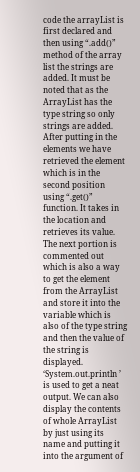code the arrayList is first declared and then using “.add()” method of the array list the strings are added. It must be noted that as the ArrayList has the type string so only strings are added. After putting in the elements we have retrieved the element which is in the second position using “.get()” function. It takes in the location and retrieves its value. The next portion is commented out which is also a way to get the element from the ArrayList and store it into the variable which is also of the type string and then the value of the string is displayed. ‘System.out.println ’ is used to get a neat output. We can also display the contents of whole ArrayList by just using its name and putting it into the argument of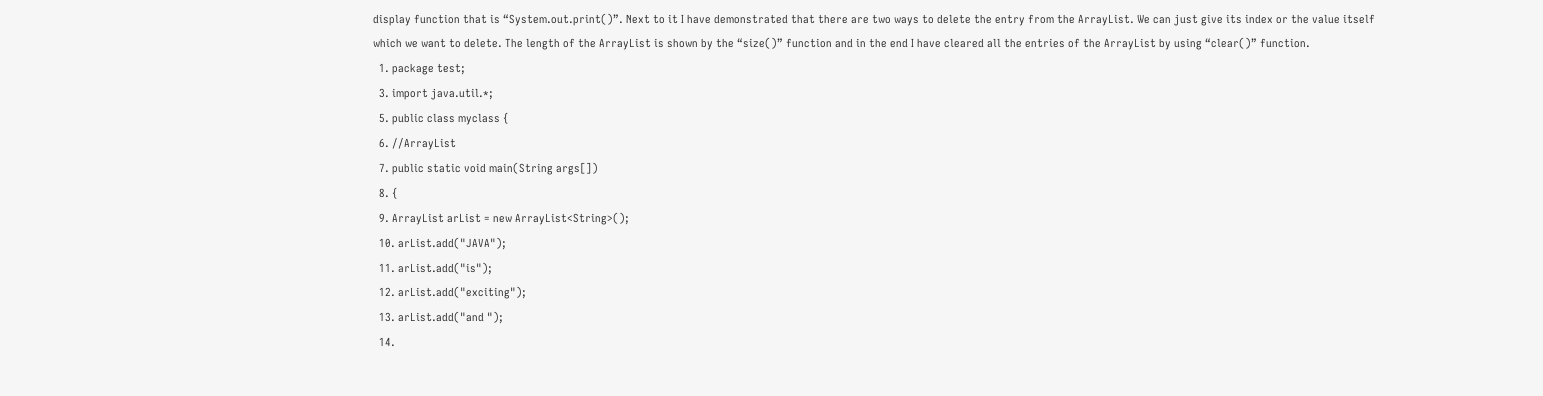display function that is “System.out.print()”. Next to it I have demonstrated that there are two ways to delete the entry from the ArrayList. We can just give its index or the value itself which we want to delete. The length of the ArrayList is shown by the “size()” function and in the end I have cleared all the entries of the ArrayList by using “clear()” function.
  1. package test;
  3. import java.util.*;
  5. public class myclass {
  6. //ArrayList
  7. public static void main(String args[])
  8. {
  9. ArrayList arList = new ArrayList<String>();
  10. arList.add("JAVA");
  11. arList.add("is");
  12. arList.add("exciting");
  13. arList.add("and ");
  14.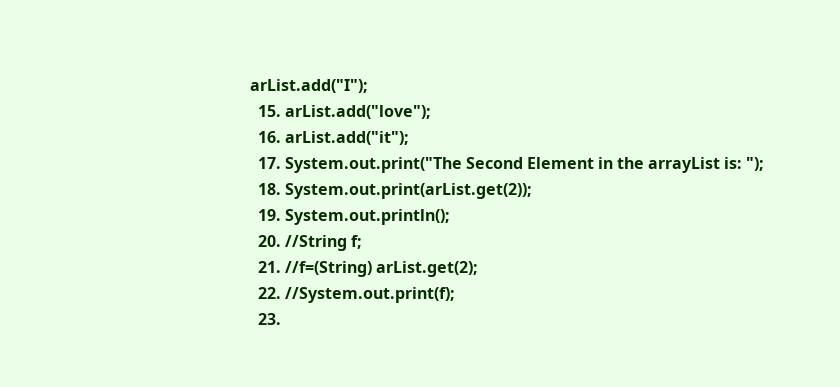arList.add("I");
  15. arList.add("love");
  16. arList.add("it");
  17. System.out.print("The Second Element in the arrayList is: ");
  18. System.out.print(arList.get(2));
  19. System.out.println();
  20. //String f;
  21. //f=(String) arList.get(2);
  22. //System.out.print(f);
  23.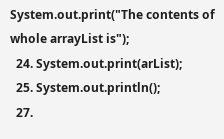System.out.print("The contents of whole arrayList is");
  24. System.out.print(arList);
  25. System.out.println();
  27.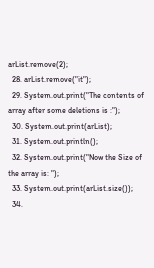arList.remove(2);
  28. arList.remove("it");
  29. System.out.print("The contents of array after some deletions is :");
  30. System.out.print(arList);
  31. System.out.println();
  32. System.out.print("Now the Size of the array is: ");
  33. System.out.print(arList.size());
  34.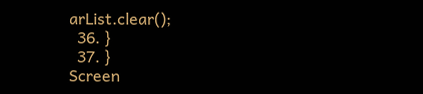arList.clear();
  36. }
  37. }
Screen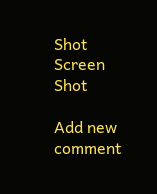Shot Screen Shot

Add new comment